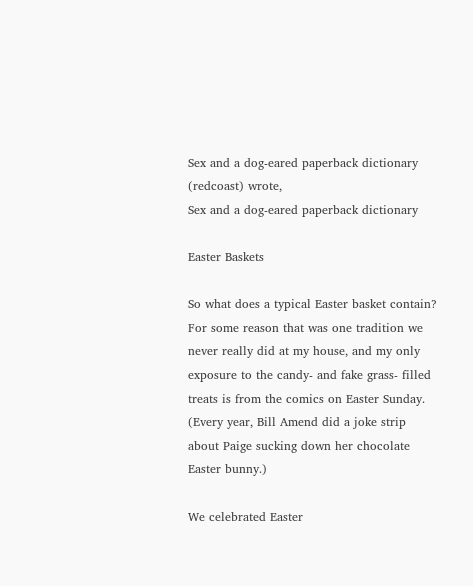Sex and a dog-eared paperback dictionary (redcoast) wrote,
Sex and a dog-eared paperback dictionary

Easter Baskets

So what does a typical Easter basket contain? For some reason that was one tradition we never really did at my house, and my only exposure to the candy- and fake grass- filled treats is from the comics on Easter Sunday. (Every year, Bill Amend did a joke strip about Paige sucking down her chocolate Easter bunny.)

We celebrated Easter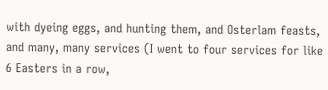with dyeing eggs, and hunting them, and Osterlam feasts, and many, many services (I went to four services for like 6 Easters in a row,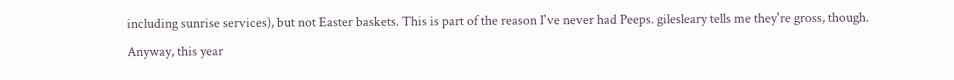including sunrise services), but not Easter baskets. This is part of the reason I've never had Peeps. gilesleary tells me they're gross, though. Anyway, this year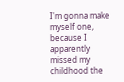I'm gonna make myself one, because I apparently missed my childhood the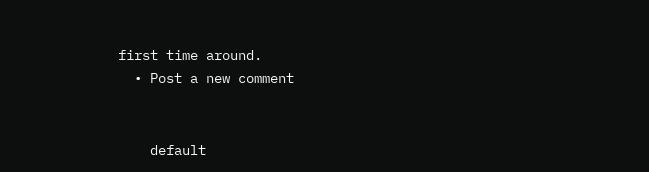first time around.
  • Post a new comment


    default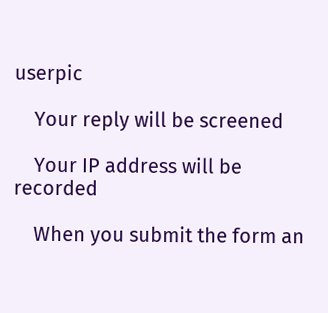userpic

    Your reply will be screened

    Your IP address will be recorded

    When you submit the form an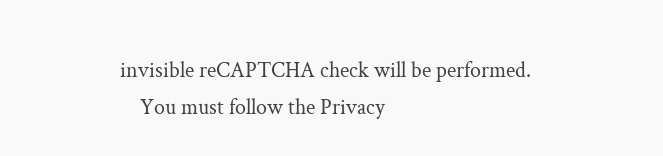invisible reCAPTCHA check will be performed.
    You must follow the Privacy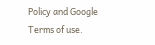Policy and Google Terms of use.